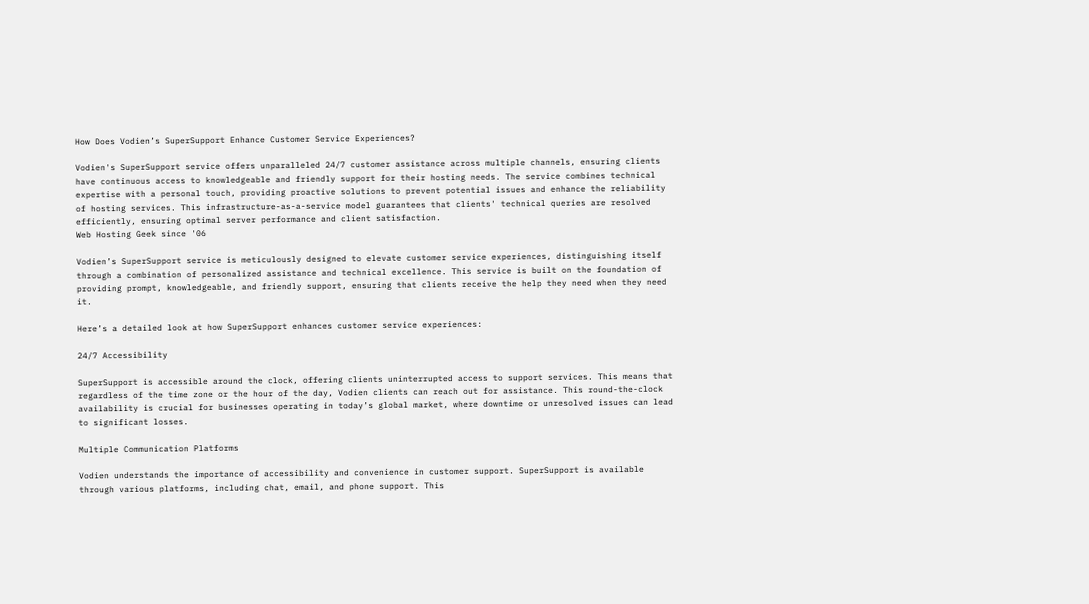How Does Vodien’s SuperSupport Enhance Customer Service Experiences?

Vodien's SuperSupport service offers unparalleled 24/7 customer assistance across multiple channels, ensuring clients have continuous access to knowledgeable and friendly support for their hosting needs. The service combines technical expertise with a personal touch, providing proactive solutions to prevent potential issues and enhance the reliability of hosting services. This infrastructure-as-a-service model guarantees that clients' technical queries are resolved efficiently, ensuring optimal server performance and client satisfaction.
Web Hosting Geek since '06

Vodien’s SuperSupport service is meticulously designed to elevate customer service experiences, distinguishing itself through a combination of personalized assistance and technical excellence. This service is built on the foundation of providing prompt, knowledgeable, and friendly support, ensuring that clients receive the help they need when they need it.

Here’s a detailed look at how SuperSupport enhances customer service experiences:

24/7 Accessibility

SuperSupport is accessible around the clock, offering clients uninterrupted access to support services. This means that regardless of the time zone or the hour of the day, Vodien clients can reach out for assistance. This round-the-clock availability is crucial for businesses operating in today’s global market, where downtime or unresolved issues can lead to significant losses.

Multiple Communication Platforms

Vodien understands the importance of accessibility and convenience in customer support. SuperSupport is available through various platforms, including chat, email, and phone support. This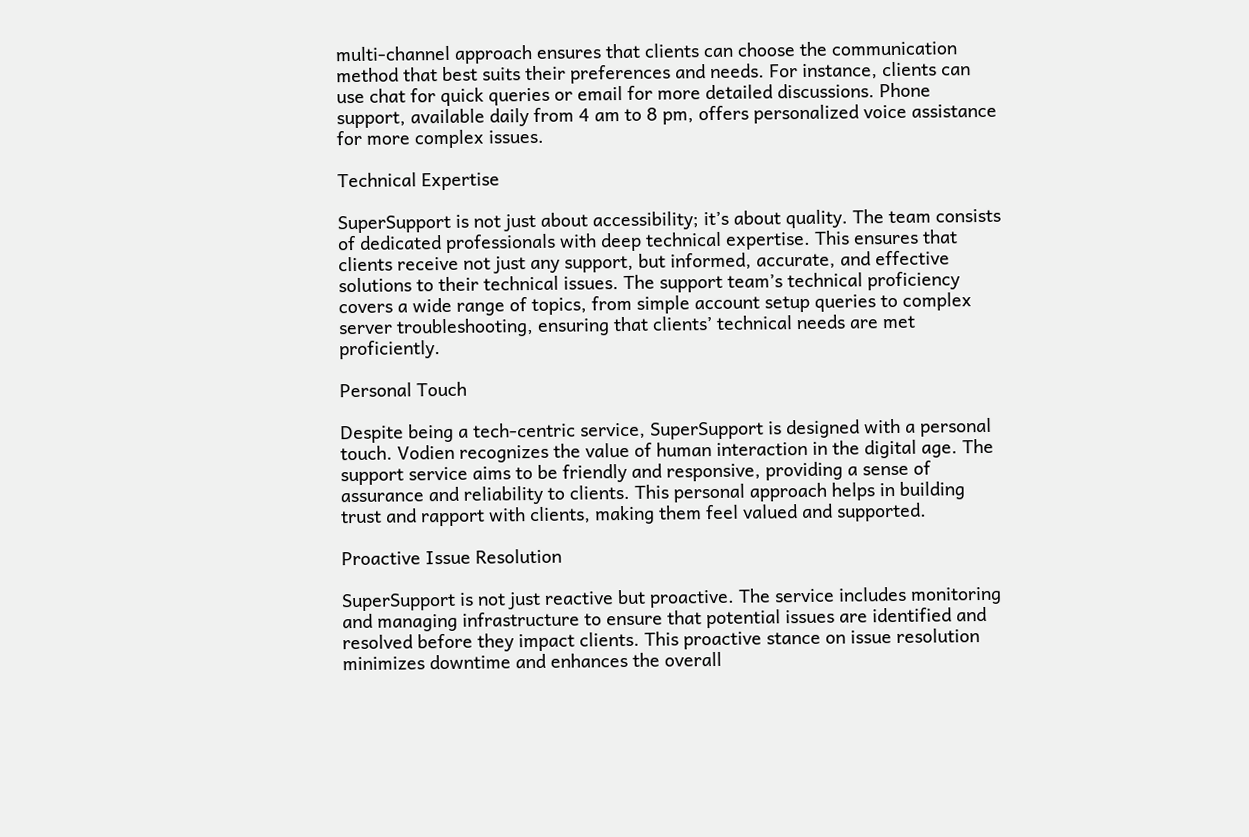multi-channel approach ensures that clients can choose the communication method that best suits their preferences and needs. For instance, clients can use chat for quick queries or email for more detailed discussions. Phone support, available daily from 4 am to 8 pm, offers personalized voice assistance for more complex issues.

Technical Expertise

SuperSupport is not just about accessibility; it’s about quality. The team consists of dedicated professionals with deep technical expertise. This ensures that clients receive not just any support, but informed, accurate, and effective solutions to their technical issues. The support team’s technical proficiency covers a wide range of topics, from simple account setup queries to complex server troubleshooting, ensuring that clients’ technical needs are met proficiently.

Personal Touch

Despite being a tech-centric service, SuperSupport is designed with a personal touch. Vodien recognizes the value of human interaction in the digital age. The support service aims to be friendly and responsive, providing a sense of assurance and reliability to clients. This personal approach helps in building trust and rapport with clients, making them feel valued and supported.

Proactive Issue Resolution

SuperSupport is not just reactive but proactive. The service includes monitoring and managing infrastructure to ensure that potential issues are identified and resolved before they impact clients. This proactive stance on issue resolution minimizes downtime and enhances the overall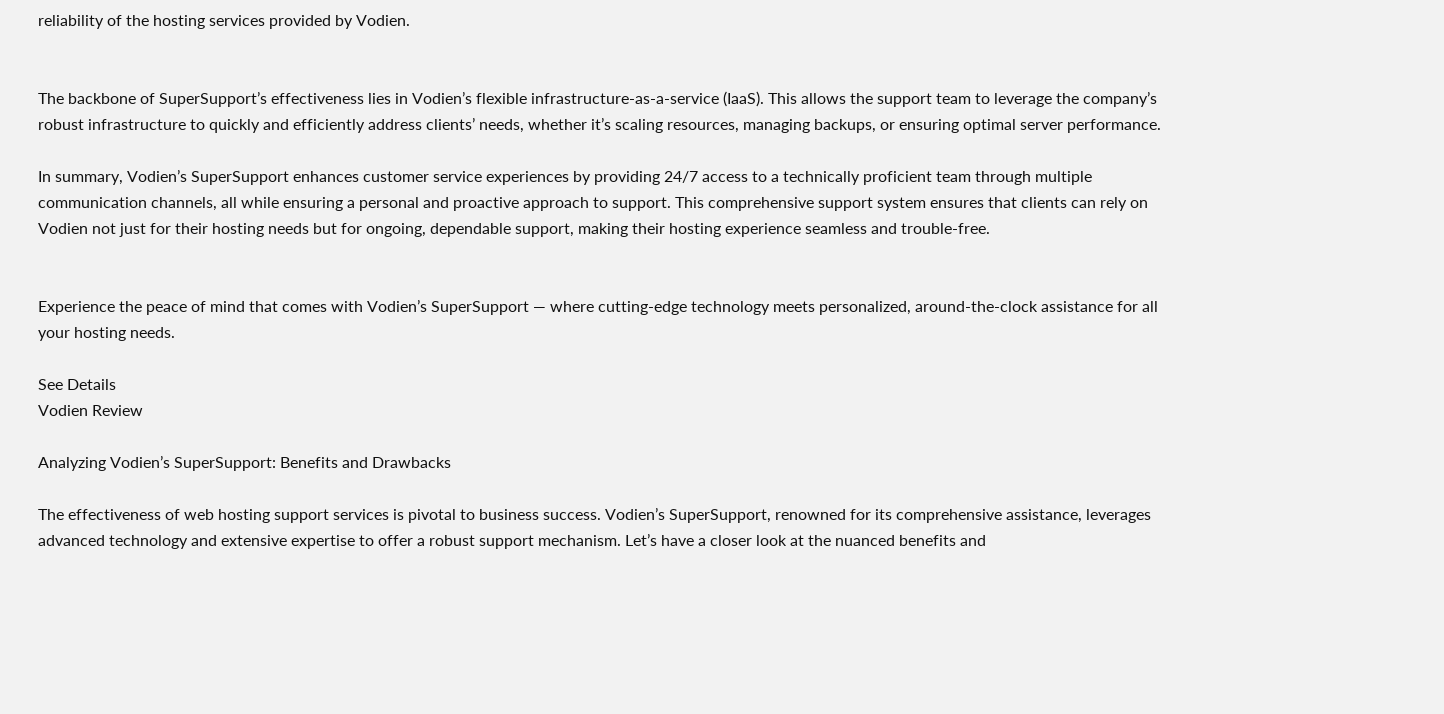reliability of the hosting services provided by Vodien.


The backbone of SuperSupport’s effectiveness lies in Vodien’s flexible infrastructure-as-a-service (IaaS). This allows the support team to leverage the company’s robust infrastructure to quickly and efficiently address clients’ needs, whether it’s scaling resources, managing backups, or ensuring optimal server performance.

In summary, Vodien’s SuperSupport enhances customer service experiences by providing 24/7 access to a technically proficient team through multiple communication channels, all while ensuring a personal and proactive approach to support. This comprehensive support system ensures that clients can rely on Vodien not just for their hosting needs but for ongoing, dependable support, making their hosting experience seamless and trouble-free.


Experience the peace of mind that comes with Vodien’s SuperSupport — where cutting-edge technology meets personalized, around-the-clock assistance for all your hosting needs.

See Details
Vodien Review

Analyzing Vodien’s SuperSupport: Benefits and Drawbacks

The effectiveness of web hosting support services is pivotal to business success. Vodien’s SuperSupport, renowned for its comprehensive assistance, leverages advanced technology and extensive expertise to offer a robust support mechanism. Let’s have a closer look at the nuanced benefits and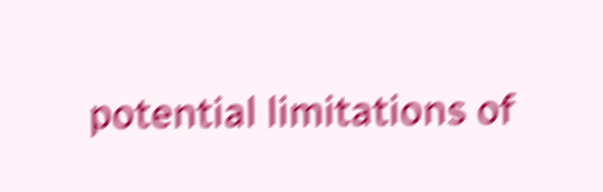potential limitations of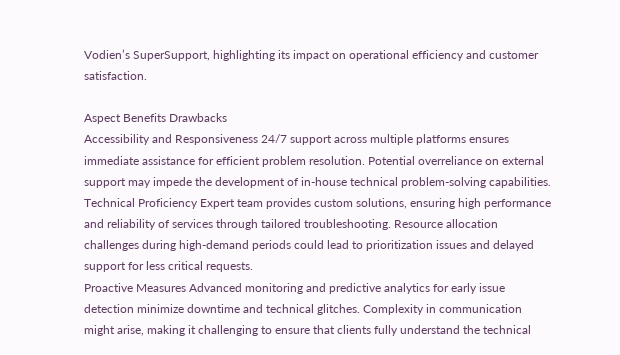Vodien’s SuperSupport, highlighting its impact on operational efficiency and customer satisfaction.

Aspect Benefits Drawbacks
Accessibility and Responsiveness 24/7 support across multiple platforms ensures immediate assistance for efficient problem resolution. Potential overreliance on external support may impede the development of in-house technical problem-solving capabilities.
Technical Proficiency Expert team provides custom solutions, ensuring high performance and reliability of services through tailored troubleshooting. Resource allocation challenges during high-demand periods could lead to prioritization issues and delayed support for less critical requests.
Proactive Measures Advanced monitoring and predictive analytics for early issue detection minimize downtime and technical glitches. Complexity in communication might arise, making it challenging to ensure that clients fully understand the technical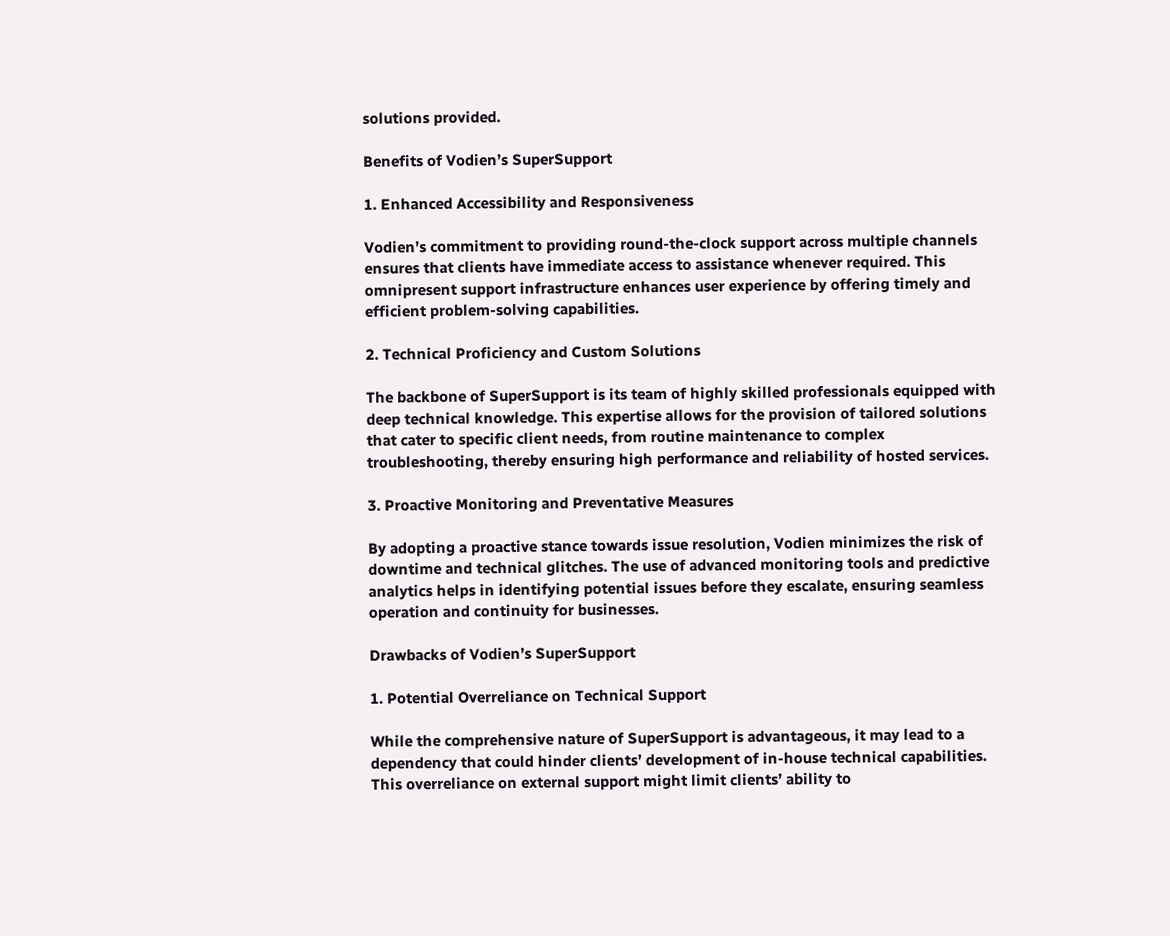solutions provided.

Benefits of Vodien’s SuperSupport

1. Enhanced Accessibility and Responsiveness

Vodien’s commitment to providing round-the-clock support across multiple channels ensures that clients have immediate access to assistance whenever required. This omnipresent support infrastructure enhances user experience by offering timely and efficient problem-solving capabilities.

2. Technical Proficiency and Custom Solutions

The backbone of SuperSupport is its team of highly skilled professionals equipped with deep technical knowledge. This expertise allows for the provision of tailored solutions that cater to specific client needs, from routine maintenance to complex troubleshooting, thereby ensuring high performance and reliability of hosted services.

3. Proactive Monitoring and Preventative Measures

By adopting a proactive stance towards issue resolution, Vodien minimizes the risk of downtime and technical glitches. The use of advanced monitoring tools and predictive analytics helps in identifying potential issues before they escalate, ensuring seamless operation and continuity for businesses.

Drawbacks of Vodien’s SuperSupport

1. Potential Overreliance on Technical Support

While the comprehensive nature of SuperSupport is advantageous, it may lead to a dependency that could hinder clients’ development of in-house technical capabilities. This overreliance on external support might limit clients’ ability to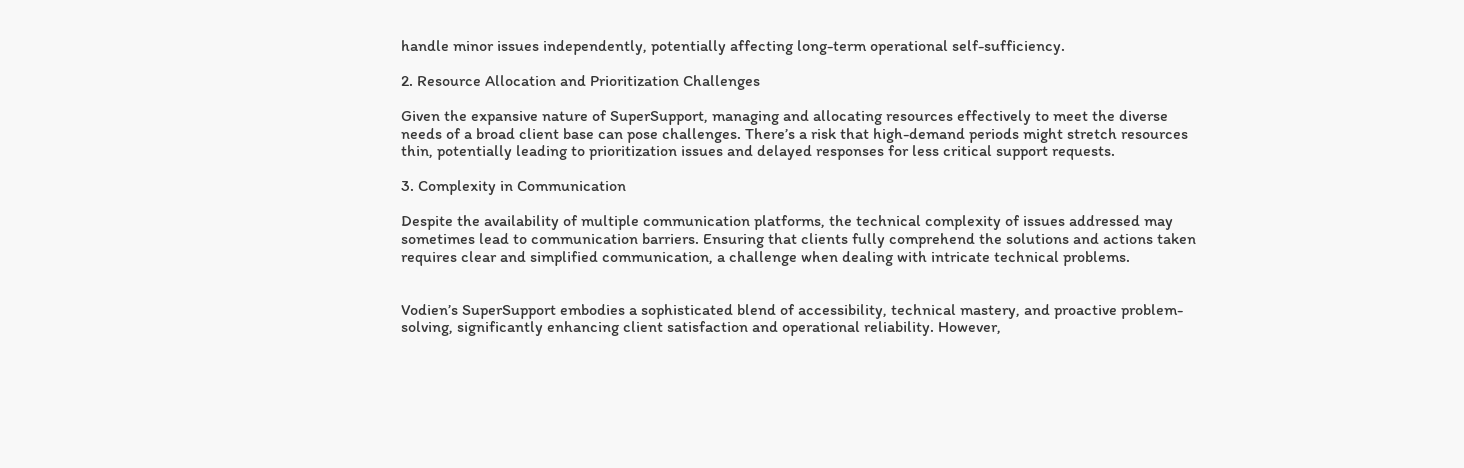handle minor issues independently, potentially affecting long-term operational self-sufficiency.

2. Resource Allocation and Prioritization Challenges

Given the expansive nature of SuperSupport, managing and allocating resources effectively to meet the diverse needs of a broad client base can pose challenges. There’s a risk that high-demand periods might stretch resources thin, potentially leading to prioritization issues and delayed responses for less critical support requests.

3. Complexity in Communication

Despite the availability of multiple communication platforms, the technical complexity of issues addressed may sometimes lead to communication barriers. Ensuring that clients fully comprehend the solutions and actions taken requires clear and simplified communication, a challenge when dealing with intricate technical problems.


Vodien’s SuperSupport embodies a sophisticated blend of accessibility, technical mastery, and proactive problem-solving, significantly enhancing client satisfaction and operational reliability. However,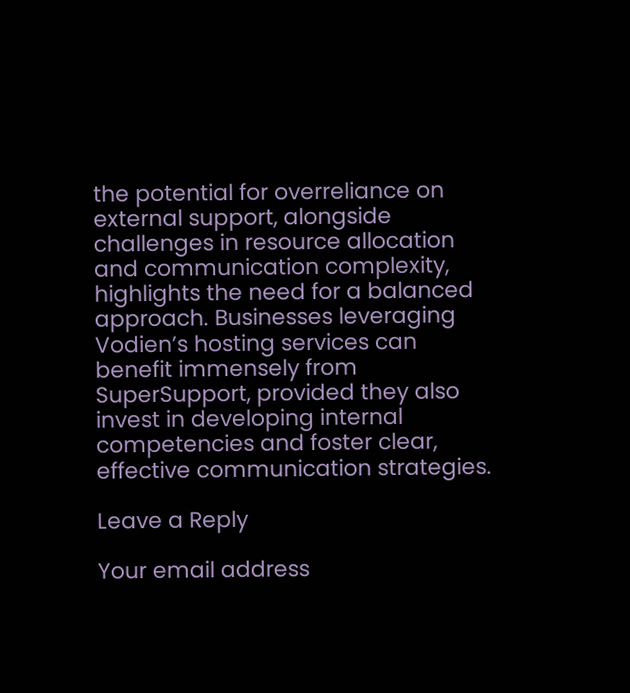the potential for overreliance on external support, alongside challenges in resource allocation and communication complexity, highlights the need for a balanced approach. Businesses leveraging Vodien’s hosting services can benefit immensely from SuperSupport, provided they also invest in developing internal competencies and foster clear, effective communication strategies.

Leave a Reply

Your email address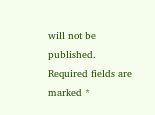will not be published. Required fields are marked *